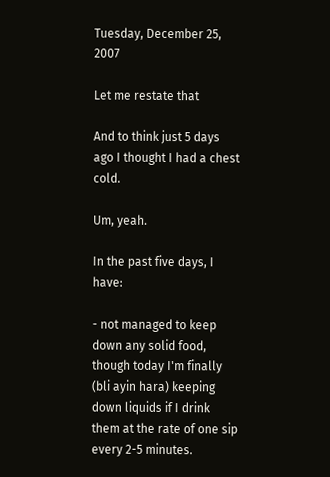Tuesday, December 25, 2007

Let me restate that

And to think just 5 days ago I thought I had a chest cold.

Um, yeah.

In the past five days, I have:

- not managed to keep down any solid food, though today I'm finally (bli ayin hara) keeping down liquids if I drink them at the rate of one sip every 2-5 minutes.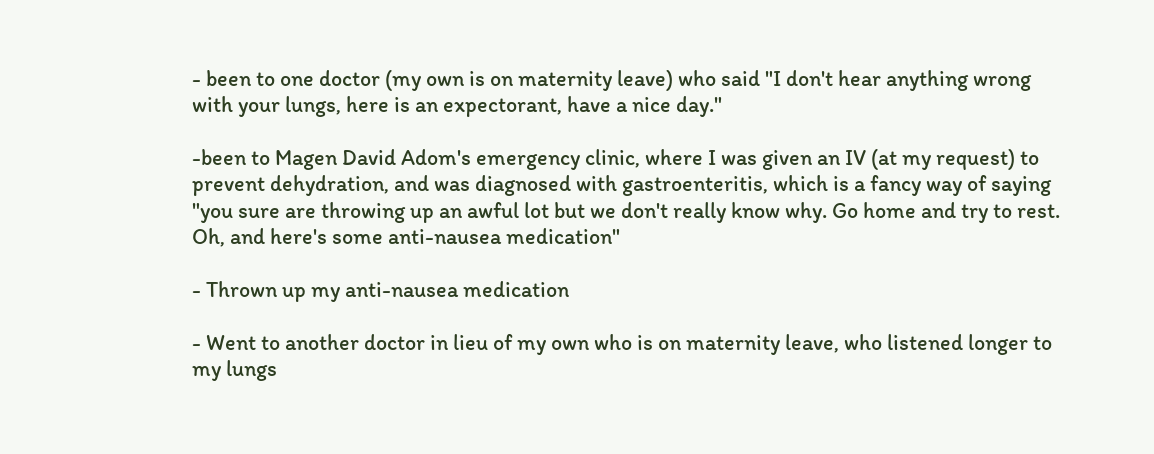- been to one doctor (my own is on maternity leave) who said "I don't hear anything wrong with your lungs, here is an expectorant, have a nice day."

-been to Magen David Adom's emergency clinic, where I was given an IV (at my request) to prevent dehydration, and was diagnosed with gastroenteritis, which is a fancy way of saying "you sure are throwing up an awful lot but we don't really know why. Go home and try to rest. Oh, and here's some anti-nausea medication"

- Thrown up my anti-nausea medication

- Went to another doctor in lieu of my own who is on maternity leave, who listened longer to my lungs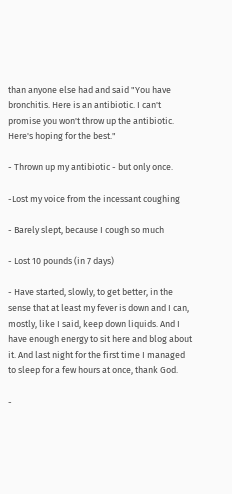than anyone else had and said "You have bronchitis. Here is an antibiotic. I can't promise you won't throw up the antibiotic. Here's hoping for the best."

- Thrown up my antibiotic - but only once.

-Lost my voice from the incessant coughing

- Barely slept, because I cough so much

- Lost 10 pounds (in 7 days)

- Have started, slowly, to get better, in the sense that at least my fever is down and I can, mostly, like I said, keep down liquids. And I have enough energy to sit here and blog about it. And last night for the first time I managed to sleep for a few hours at once, thank God.

-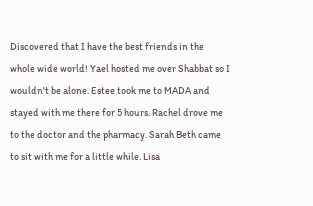Discovered that I have the best friends in the whole wide world! Yael hosted me over Shabbat so I wouldn't be alone. Estee took me to MADA and stayed with me there for 5 hours. Rachel drove me to the doctor and the pharmacy. Sarah Beth came to sit with me for a little while. Lisa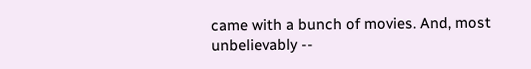came with a bunch of movies. And, most unbelievably --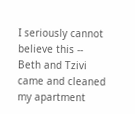I seriously cannot believe this -- Beth and Tzivi came and cleaned my apartment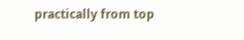practically from top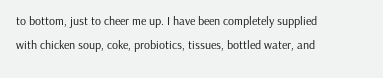to bottom, just to cheer me up. I have been completely supplied with chicken soup, coke, probiotics, tissues, bottled water, and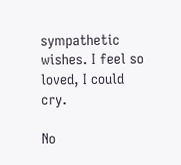sympathetic wishes. I feel so loved, I could cry.

No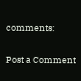comments:

Post a Comment